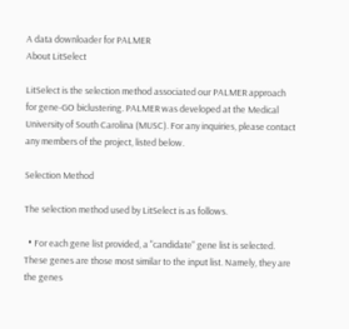A data downloader for PALMER
About LitSelect

LitSelect is the selection method associated our PALMER approach for gene-GO biclustering. PALMER was developed at the Medical University of South Carolina (MUSC). For any inquiries, please contact any members of the project, listed below.

Selection Method

The selection method used by LitSelect is as follows.

  • For each gene list provided, a "candidate" gene list is selected. These genes are those most similar to the input list. Namely, they are the genes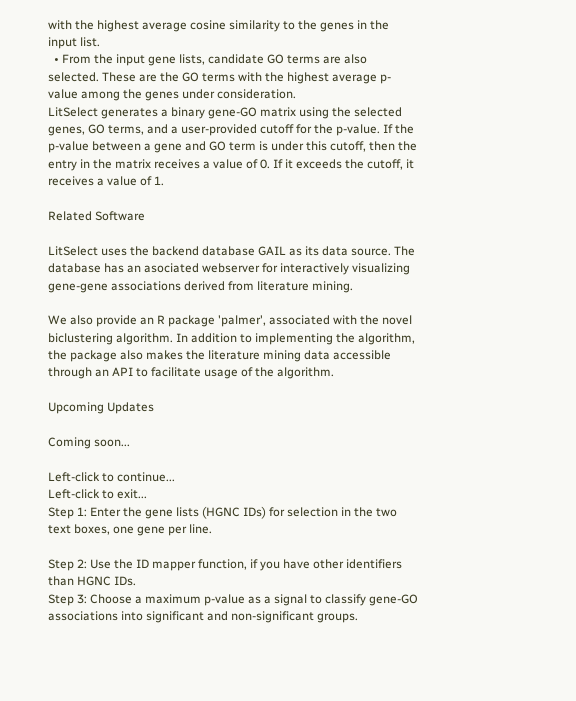with the highest average cosine similarity to the genes in the input list.
  • From the input gene lists, candidate GO terms are also selected. These are the GO terms with the highest average p-value among the genes under consideration.
LitSelect generates a binary gene-GO matrix using the selected genes, GO terms, and a user-provided cutoff for the p-value. If the p-value between a gene and GO term is under this cutoff, then the entry in the matrix receives a value of 0. If it exceeds the cutoff, it receives a value of 1.

Related Software

LitSelect uses the backend database GAIL as its data source. The database has an asociated webserver for interactively visualizing gene-gene associations derived from literature mining.

We also provide an R package 'palmer', associated with the novel biclustering algorithm. In addition to implementing the algorithm, the package also makes the literature mining data accessible through an API to facilitate usage of the algorithm.

Upcoming Updates

Coming soon...

Left-click to continue...
Left-click to exit...
Step 1: Enter the gene lists (HGNC IDs) for selection in the two text boxes, one gene per line.

Step 2: Use the ID mapper function, if you have other identifiers than HGNC IDs.
Step 3: Choose a maximum p-value as a signal to classify gene-GO associations into significant and non-significant groups.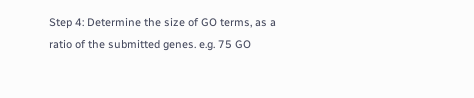Step 4: Determine the size of GO terms, as a ratio of the submitted genes. e.g. 75 GO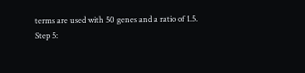terms are used with 50 genes and a ratio of 1.5.
Step 5: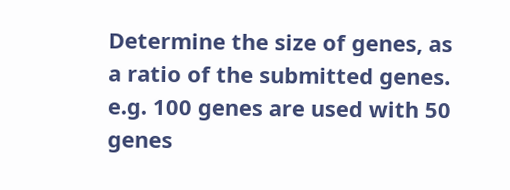Determine the size of genes, as a ratio of the submitted genes. e.g. 100 genes are used with 50 genes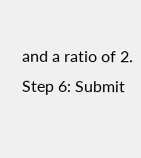and a ratio of 2.
Step 6: Submit